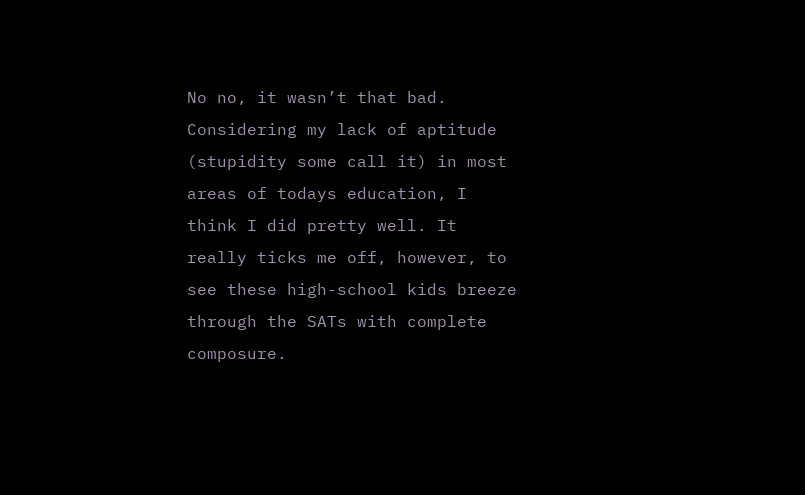No no, it wasn’t that bad. Considering my lack of aptitude (stupidity some call it) in most areas of todays education, I think I did pretty well. It really ticks me off, however, to see these high-school kids breeze through the SATs with complete composure.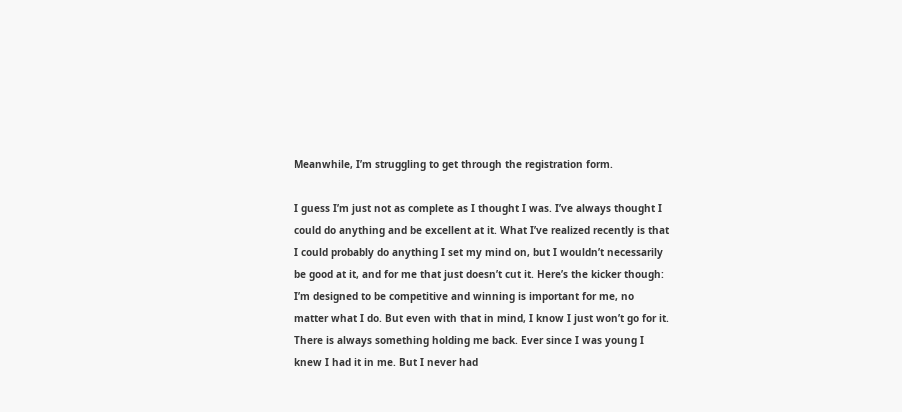Meanwhile, I’m struggling to get through the registration form.

I guess I’m just not as complete as I thought I was. I’ve always thought I could do anything and be excellent at it. What I’ve realized recently is that I could probably do anything I set my mind on, but I wouldn’t necessarily be good at it, and for me that just doesn’t cut it. Here’s the kicker though: I’m designed to be competitive and winning is important for me, no matter what I do. But even with that in mind, I know I just won’t go for it. There is always something holding me back. Ever since I was young I knew I had it in me. But I never had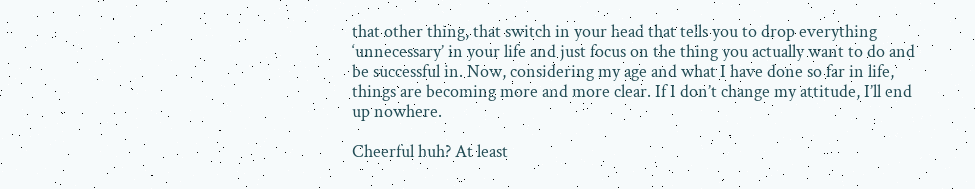that other thing, that switch in your head that tells you to drop everything ‘unnecessary’ in your life and just focus on the thing you actually want to do and be successful in. Now, considering my age and what I have done so far in life, things are becoming more and more clear. If I don’t change my attitude, I’ll end up nowhere.

Cheerful huh? At least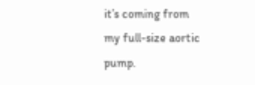it’s coming from my full-size aortic pump.